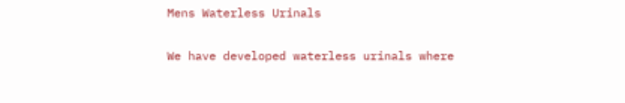Mens Waterless Urinals

We have developed waterless urinals where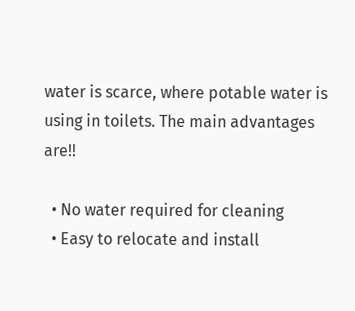water is scarce, where potable water is using in toilets. The main advantages are!!

  • No water required for cleaning
  • Easy to relocate and install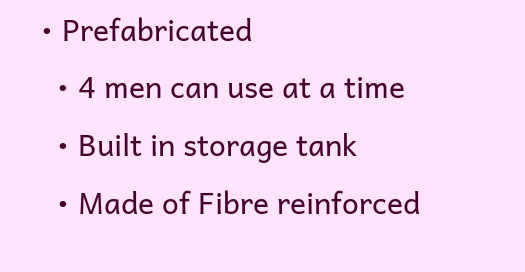• Prefabricated
  • 4 men can use at a time
  • Built in storage tank
  • Made of Fibre reinforced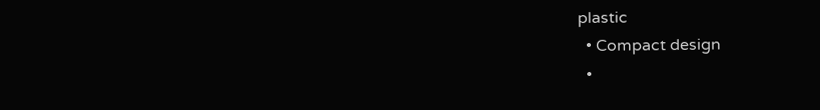plastic
  • Compact design
  •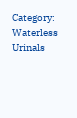Category: Waterless Urinals